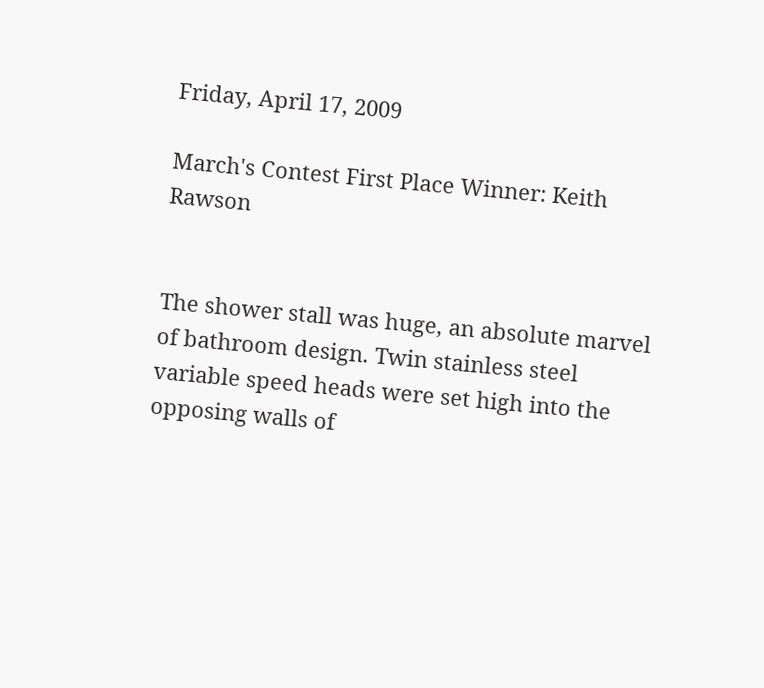Friday, April 17, 2009

March's Contest First Place Winner: Keith Rawson


The shower stall was huge, an absolute marvel of bathroom design. Twin stainless steel variable speed heads were set high into the opposing walls of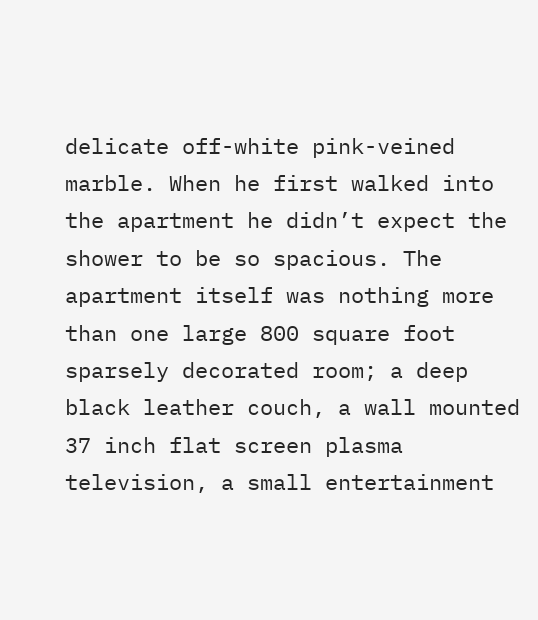delicate off-white pink-veined marble. When he first walked into the apartment he didn’t expect the shower to be so spacious. The apartment itself was nothing more than one large 800 square foot sparsely decorated room; a deep black leather couch, a wall mounted 37 inch flat screen plasma television, a small entertainment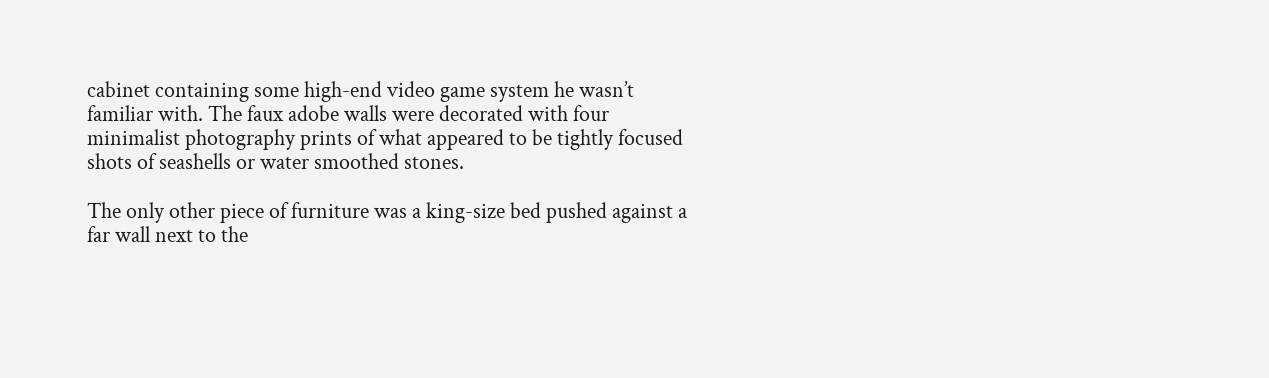cabinet containing some high-end video game system he wasn’t familiar with. The faux adobe walls were decorated with four minimalist photography prints of what appeared to be tightly focused shots of seashells or water smoothed stones.

The only other piece of furniture was a king-size bed pushed against a far wall next to the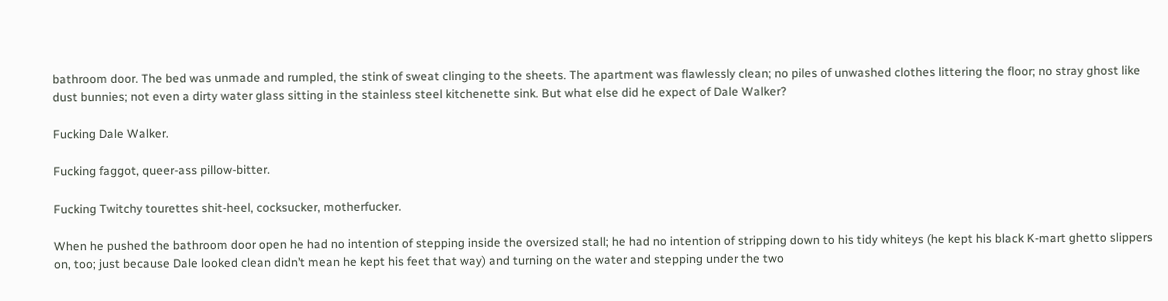bathroom door. The bed was unmade and rumpled, the stink of sweat clinging to the sheets. The apartment was flawlessly clean; no piles of unwashed clothes littering the floor; no stray ghost like dust bunnies; not even a dirty water glass sitting in the stainless steel kitchenette sink. But what else did he expect of Dale Walker?

Fucking Dale Walker.

Fucking faggot, queer-ass pillow-bitter.

Fucking Twitchy tourettes shit-heel, cocksucker, motherfucker.

When he pushed the bathroom door open he had no intention of stepping inside the oversized stall; he had no intention of stripping down to his tidy whiteys (he kept his black K-mart ghetto slippers on, too; just because Dale looked clean didn’t mean he kept his feet that way) and turning on the water and stepping under the two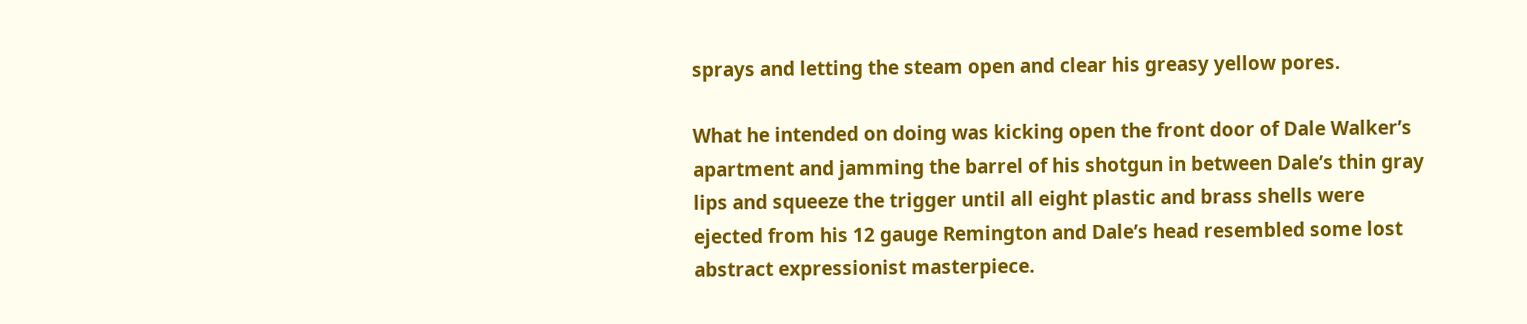sprays and letting the steam open and clear his greasy yellow pores.

What he intended on doing was kicking open the front door of Dale Walker’s apartment and jamming the barrel of his shotgun in between Dale’s thin gray lips and squeeze the trigger until all eight plastic and brass shells were ejected from his 12 gauge Remington and Dale’s head resembled some lost abstract expressionist masterpiece.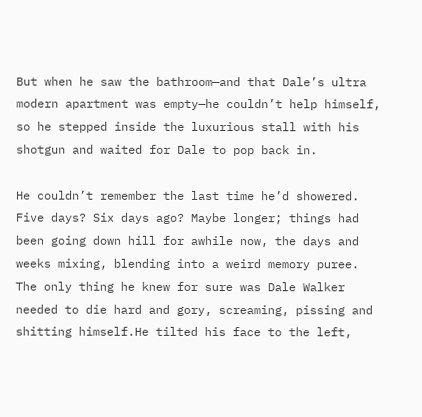But when he saw the bathroom—and that Dale’s ultra modern apartment was empty—he couldn’t help himself, so he stepped inside the luxurious stall with his shotgun and waited for Dale to pop back in.

He couldn’t remember the last time he’d showered. Five days? Six days ago? Maybe longer; things had been going down hill for awhile now, the days and weeks mixing, blending into a weird memory puree. The only thing he knew for sure was Dale Walker needed to die hard and gory, screaming, pissing and shitting himself.He tilted his face to the left,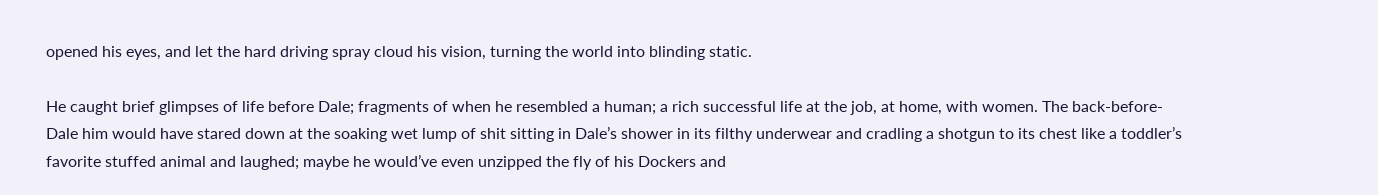opened his eyes, and let the hard driving spray cloud his vision, turning the world into blinding static.

He caught brief glimpses of life before Dale; fragments of when he resembled a human; a rich successful life at the job, at home, with women. The back-before-Dale him would have stared down at the soaking wet lump of shit sitting in Dale’s shower in its filthy underwear and cradling a shotgun to its chest like a toddler’s favorite stuffed animal and laughed; maybe he would’ve even unzipped the fly of his Dockers and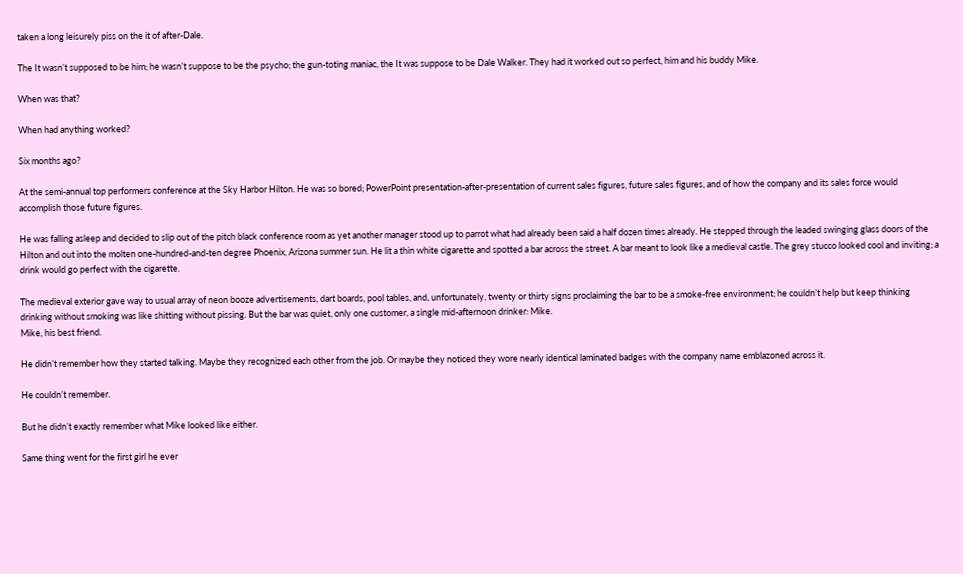taken a long leisurely piss on the it of after-Dale.

The It wasn’t supposed to be him; he wasn’t suppose to be the psycho; the gun-toting maniac, the It was suppose to be Dale Walker. They had it worked out so perfect, him and his buddy Mike.

When was that?

When had anything worked?

Six months ago?

At the semi-annual top performers conference at the Sky Harbor Hilton. He was so bored; PowerPoint presentation-after-presentation of current sales figures, future sales figures, and of how the company and its sales force would accomplish those future figures.

He was falling asleep and decided to slip out of the pitch black conference room as yet another manager stood up to parrot what had already been said a half dozen times already. He stepped through the leaded swinging glass doors of the Hilton and out into the molten one-hundred-and-ten degree Phoenix, Arizona summer sun. He lit a thin white cigarette and spotted a bar across the street. A bar meant to look like a medieval castle. The grey stucco looked cool and inviting; a drink would go perfect with the cigarette.

The medieval exterior gave way to usual array of neon booze advertisements, dart boards, pool tables, and, unfortunately, twenty or thirty signs proclaiming the bar to be a smoke-free environment; he couldn’t help but keep thinking drinking without smoking was like shitting without pissing. But the bar was quiet, only one customer, a single mid-afternoon drinker: Mike.
Mike, his best friend.

He didn’t remember how they started talking. Maybe they recognized each other from the job. Or maybe they noticed they wore nearly identical laminated badges with the company name emblazoned across it.

He couldn’t remember.

But he didn’t exactly remember what Mike looked like either.

Same thing went for the first girl he ever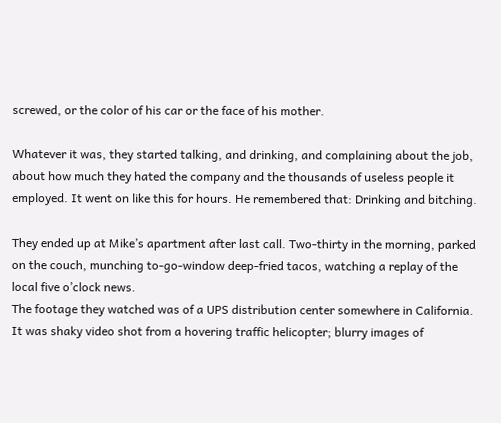screwed, or the color of his car or the face of his mother.

Whatever it was, they started talking, and drinking, and complaining about the job, about how much they hated the company and the thousands of useless people it employed. It went on like this for hours. He remembered that: Drinking and bitching.

They ended up at Mike’s apartment after last call. Two-thirty in the morning, parked on the couch, munching to-go-window deep-fried tacos, watching a replay of the local five o’clock news.
The footage they watched was of a UPS distribution center somewhere in California. It was shaky video shot from a hovering traffic helicopter; blurry images of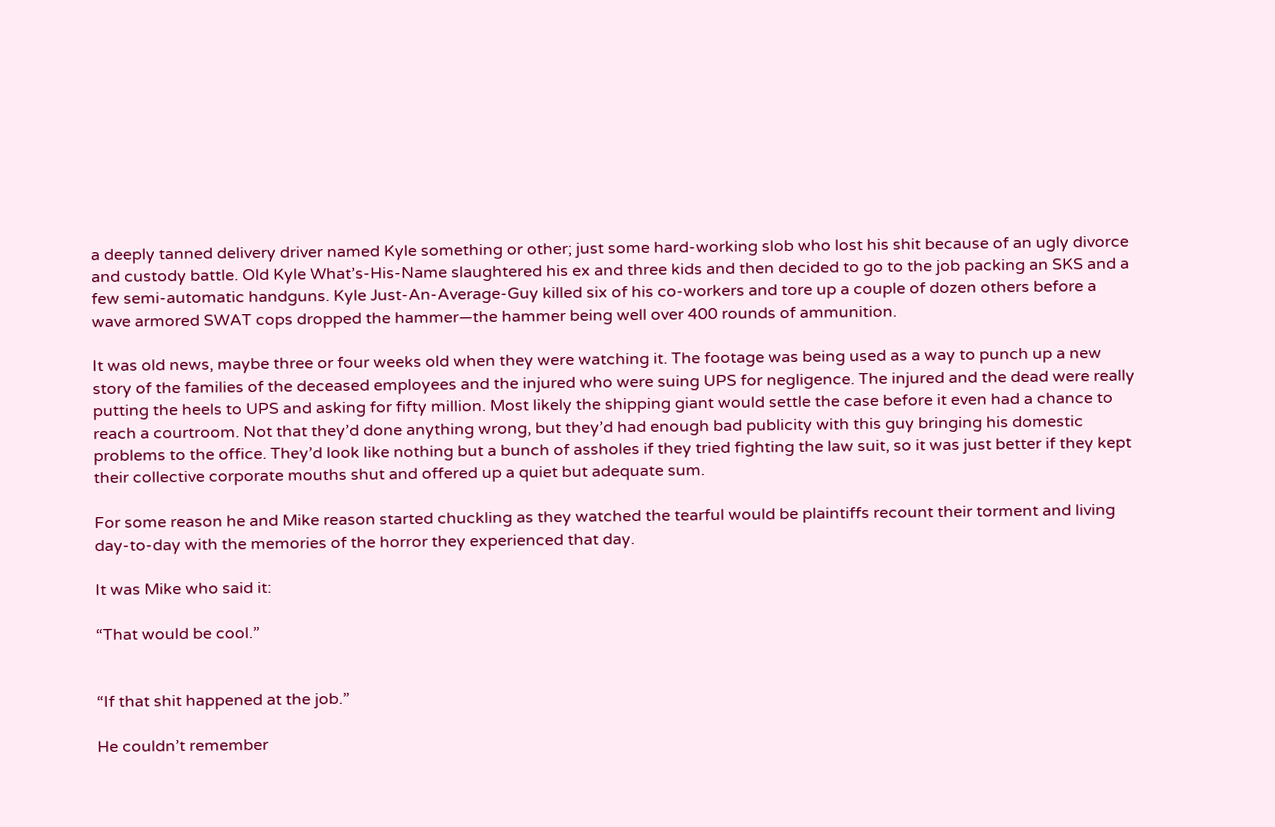a deeply tanned delivery driver named Kyle something or other; just some hard-working slob who lost his shit because of an ugly divorce and custody battle. Old Kyle What’s-His-Name slaughtered his ex and three kids and then decided to go to the job packing an SKS and a few semi-automatic handguns. Kyle Just-An-Average-Guy killed six of his co-workers and tore up a couple of dozen others before a wave armored SWAT cops dropped the hammer—the hammer being well over 400 rounds of ammunition.

It was old news, maybe three or four weeks old when they were watching it. The footage was being used as a way to punch up a new story of the families of the deceased employees and the injured who were suing UPS for negligence. The injured and the dead were really putting the heels to UPS and asking for fifty million. Most likely the shipping giant would settle the case before it even had a chance to reach a courtroom. Not that they’d done anything wrong, but they’d had enough bad publicity with this guy bringing his domestic problems to the office. They’d look like nothing but a bunch of assholes if they tried fighting the law suit, so it was just better if they kept their collective corporate mouths shut and offered up a quiet but adequate sum.

For some reason he and Mike reason started chuckling as they watched the tearful would be plaintiffs recount their torment and living day-to-day with the memories of the horror they experienced that day.

It was Mike who said it:

“That would be cool.”


“If that shit happened at the job.”

He couldn’t remember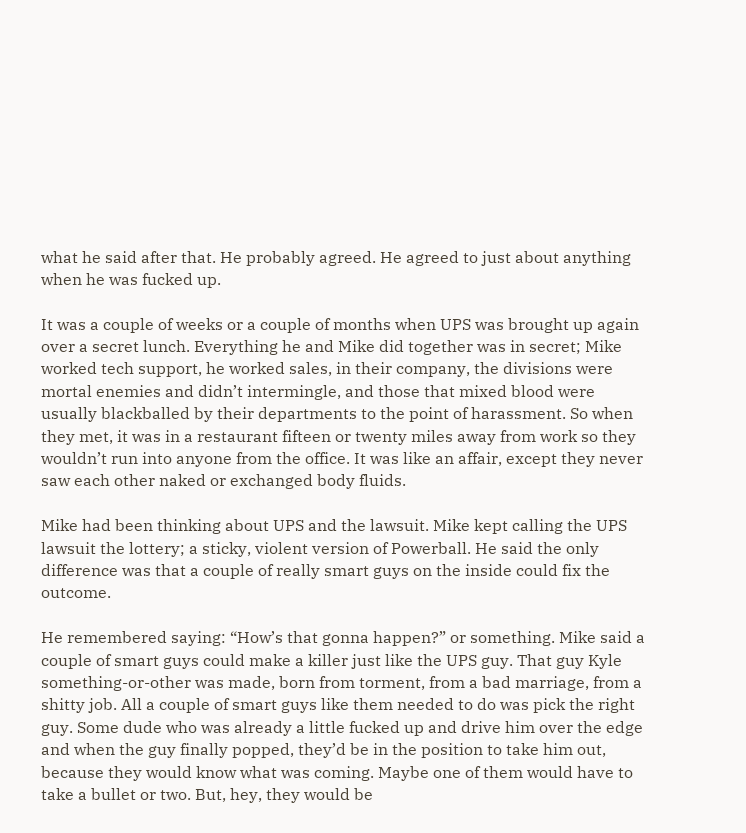what he said after that. He probably agreed. He agreed to just about anything when he was fucked up.

It was a couple of weeks or a couple of months when UPS was brought up again over a secret lunch. Everything he and Mike did together was in secret; Mike worked tech support, he worked sales, in their company, the divisions were mortal enemies and didn’t intermingle, and those that mixed blood were usually blackballed by their departments to the point of harassment. So when they met, it was in a restaurant fifteen or twenty miles away from work so they wouldn’t run into anyone from the office. It was like an affair, except they never saw each other naked or exchanged body fluids.

Mike had been thinking about UPS and the lawsuit. Mike kept calling the UPS lawsuit the lottery; a sticky, violent version of Powerball. He said the only difference was that a couple of really smart guys on the inside could fix the outcome.

He remembered saying: “How’s that gonna happen?” or something. Mike said a couple of smart guys could make a killer just like the UPS guy. That guy Kyle something-or-other was made, born from torment, from a bad marriage, from a shitty job. All a couple of smart guys like them needed to do was pick the right guy. Some dude who was already a little fucked up and drive him over the edge and when the guy finally popped, they’d be in the position to take him out, because they would know what was coming. Maybe one of them would have to take a bullet or two. But, hey, they would be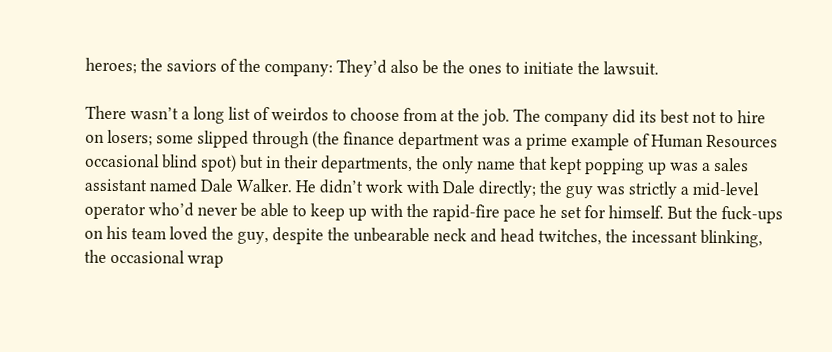heroes; the saviors of the company: They’d also be the ones to initiate the lawsuit.

There wasn’t a long list of weirdos to choose from at the job. The company did its best not to hire on losers; some slipped through (the finance department was a prime example of Human Resources occasional blind spot) but in their departments, the only name that kept popping up was a sales assistant named Dale Walker. He didn’t work with Dale directly; the guy was strictly a mid-level operator who’d never be able to keep up with the rapid-fire pace he set for himself. But the fuck-ups on his team loved the guy, despite the unbearable neck and head twitches, the incessant blinking, the occasional wrap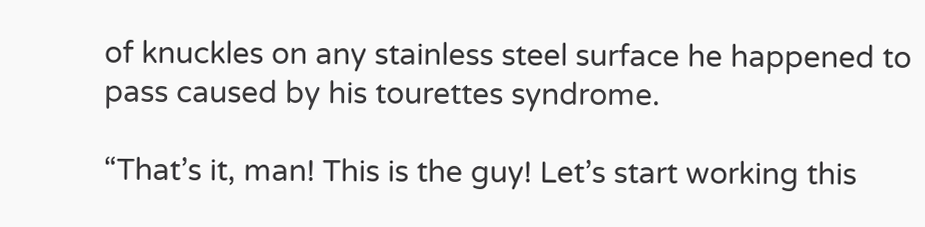of knuckles on any stainless steel surface he happened to pass caused by his tourettes syndrome.

“That’s it, man! This is the guy! Let’s start working this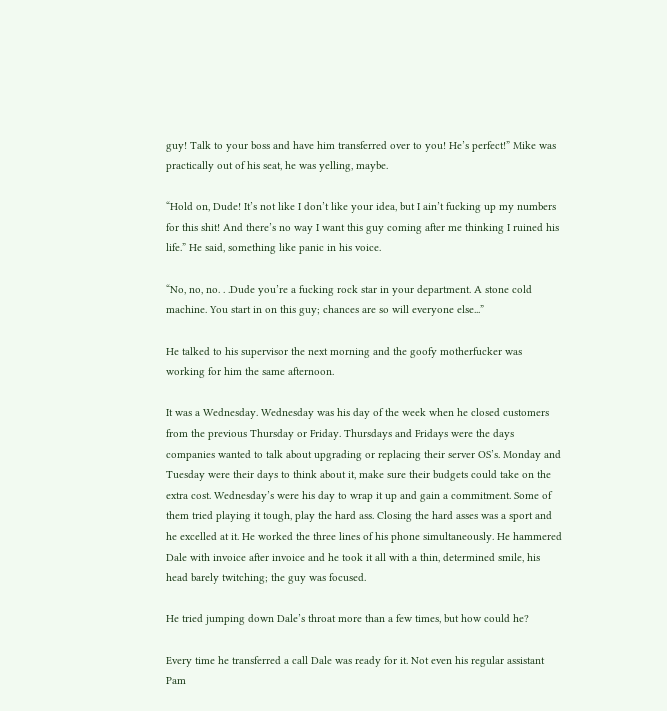guy! Talk to your boss and have him transferred over to you! He’s perfect!” Mike was practically out of his seat, he was yelling, maybe.

“Hold on, Dude! It’s not like I don’t like your idea, but I ain’t fucking up my numbers for this shit! And there’s no way I want this guy coming after me thinking I ruined his life.” He said, something like panic in his voice.

“No, no, no. . .Dude you’re a fucking rock star in your department. A stone cold machine. You start in on this guy; chances are so will everyone else...”

He talked to his supervisor the next morning and the goofy motherfucker was working for him the same afternoon.

It was a Wednesday. Wednesday was his day of the week when he closed customers from the previous Thursday or Friday. Thursdays and Fridays were the days companies wanted to talk about upgrading or replacing their server OS’s. Monday and Tuesday were their days to think about it, make sure their budgets could take on the extra cost. Wednesday’s were his day to wrap it up and gain a commitment. Some of them tried playing it tough, play the hard ass. Closing the hard asses was a sport and he excelled at it. He worked the three lines of his phone simultaneously. He hammered Dale with invoice after invoice and he took it all with a thin, determined smile, his head barely twitching; the guy was focused.

He tried jumping down Dale’s throat more than a few times, but how could he?

Every time he transferred a call Dale was ready for it. Not even his regular assistant Pam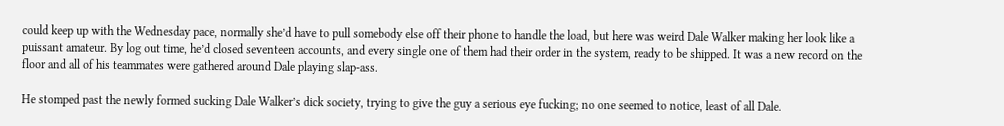could keep up with the Wednesday pace, normally she’d have to pull somebody else off their phone to handle the load, but here was weird Dale Walker making her look like a puissant amateur. By log out time, he’d closed seventeen accounts, and every single one of them had their order in the system, ready to be shipped. It was a new record on the floor and all of his teammates were gathered around Dale playing slap-ass.

He stomped past the newly formed sucking Dale Walker’s dick society, trying to give the guy a serious eye fucking; no one seemed to notice, least of all Dale.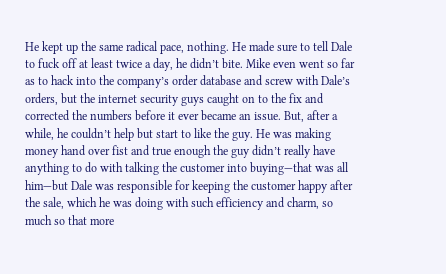He kept up the same radical pace, nothing. He made sure to tell Dale to fuck off at least twice a day, he didn’t bite. Mike even went so far as to hack into the company’s order database and screw with Dale’s orders, but the internet security guys caught on to the fix and corrected the numbers before it ever became an issue. But, after a while, he couldn’t help but start to like the guy. He was making money hand over fist and true enough the guy didn’t really have anything to do with talking the customer into buying—that was all him—but Dale was responsible for keeping the customer happy after the sale, which he was doing with such efficiency and charm, so much so that more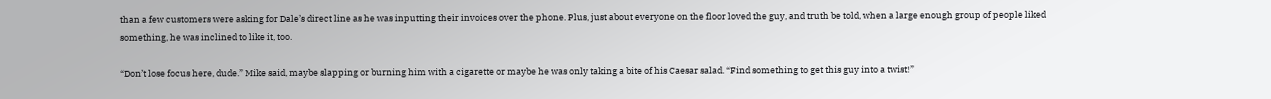than a few customers were asking for Dale’s direct line as he was inputting their invoices over the phone. Plus, just about everyone on the floor loved the guy, and truth be told, when a large enough group of people liked something, he was inclined to like it, too.

“Don’t lose focus here, dude.” Mike said, maybe slapping or burning him with a cigarette or maybe he was only taking a bite of his Caesar salad. “Find something to get this guy into a twist!”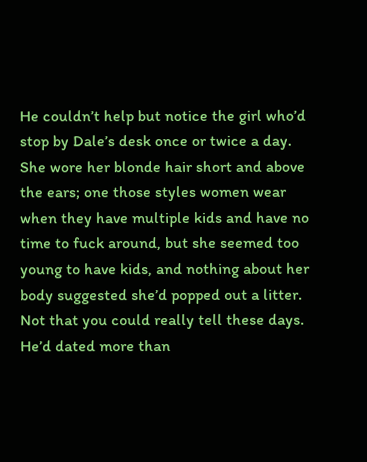He couldn’t help but notice the girl who’d stop by Dale’s desk once or twice a day. She wore her blonde hair short and above the ears; one those styles women wear when they have multiple kids and have no time to fuck around, but she seemed too young to have kids, and nothing about her body suggested she’d popped out a litter. Not that you could really tell these days. He’d dated more than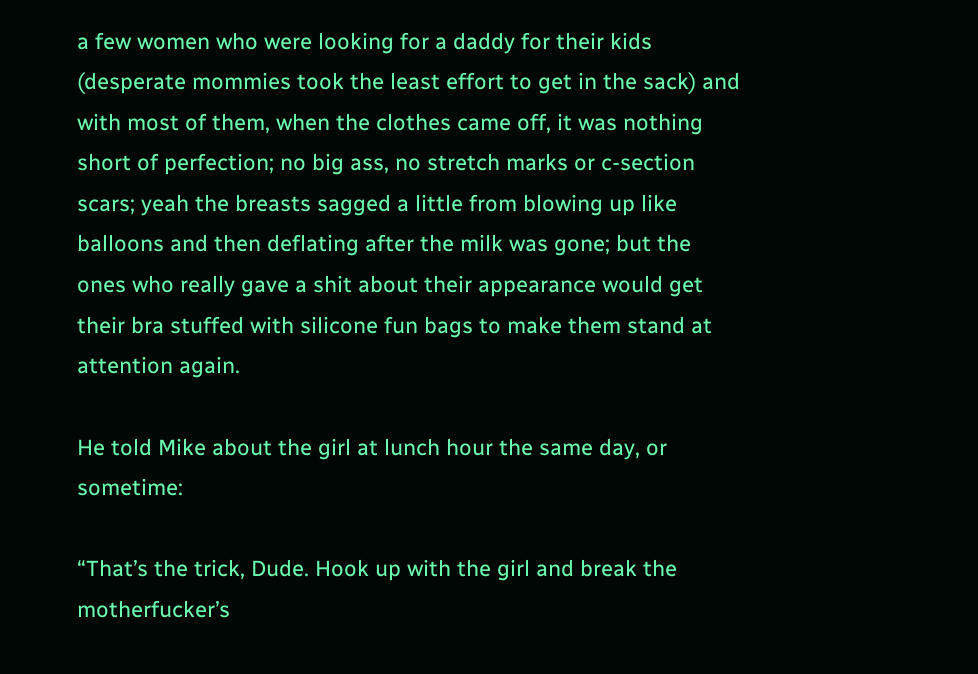a few women who were looking for a daddy for their kids (desperate mommies took the least effort to get in the sack) and with most of them, when the clothes came off, it was nothing short of perfection; no big ass, no stretch marks or c-section scars; yeah the breasts sagged a little from blowing up like balloons and then deflating after the milk was gone; but the ones who really gave a shit about their appearance would get their bra stuffed with silicone fun bags to make them stand at attention again.

He told Mike about the girl at lunch hour the same day, or sometime:

“That’s the trick, Dude. Hook up with the girl and break the motherfucker’s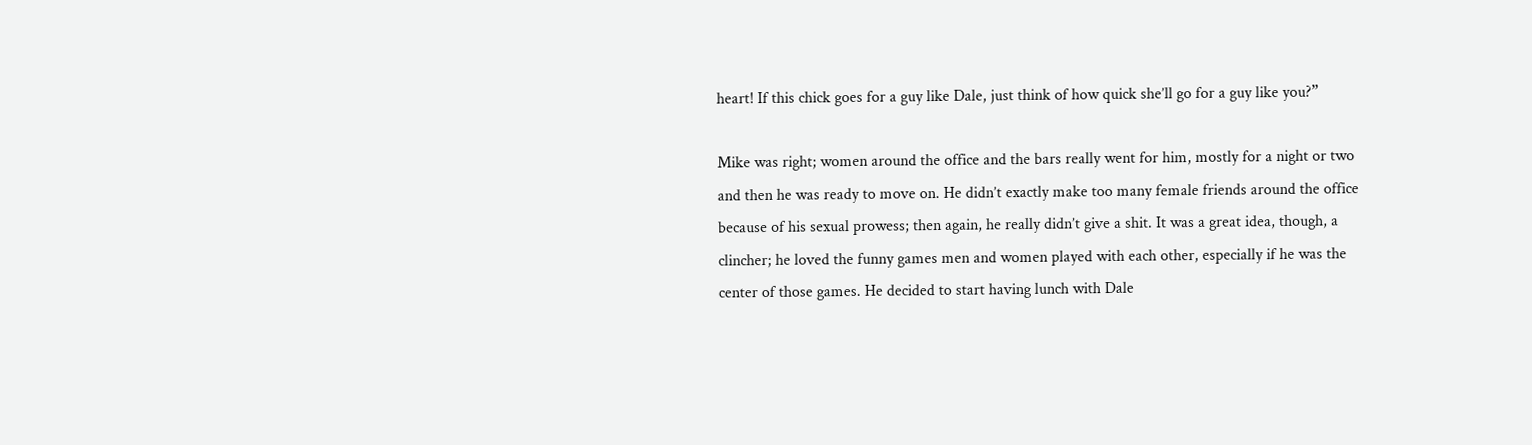heart! If this chick goes for a guy like Dale, just think of how quick she’ll go for a guy like you?”

Mike was right; women around the office and the bars really went for him, mostly for a night or two and then he was ready to move on. He didn’t exactly make too many female friends around the office because of his sexual prowess; then again, he really didn’t give a shit. It was a great idea, though, a clincher; he loved the funny games men and women played with each other, especially if he was the center of those games. He decided to start having lunch with Dale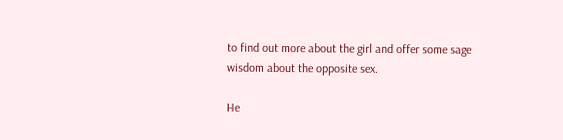to find out more about the girl and offer some sage wisdom about the opposite sex.

He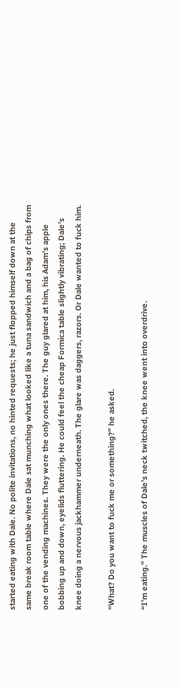started eating with Dale. No polite invitations, no hinted requests; he just flopped himself down at the same break room table where Dale sat munching what looked like a tuna sandwich and a bag of chips from one of the vending machines. They were the only ones there. The guy glared at him, his Adam’s apple bobbing up and down, eyelids fluttering. He could feel the cheap Formica table slightly vibrating; Dale’s knee doing a nervous jackhammer underneath. The glare was daggers, razors. Or Dale wanted to fuck him.

“What? Do you want to fuck me or something?” he asked.

“I’m eating.” The muscles of Dale’s neck twitched, the knee went into overdrive.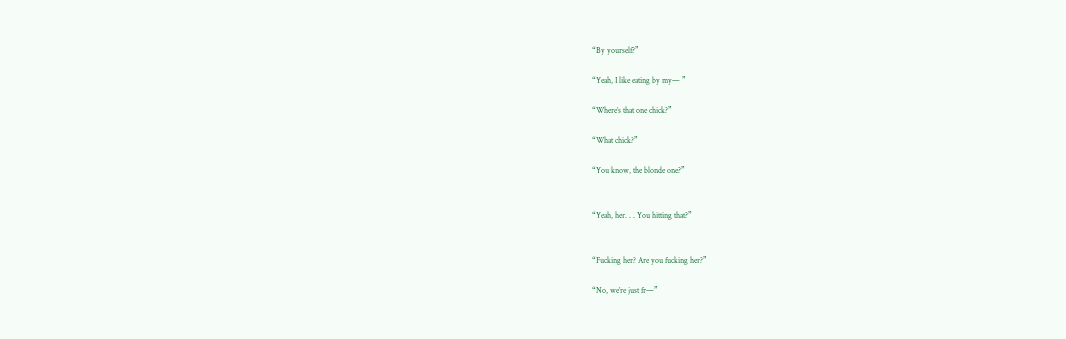“By yourself?”

“Yeah, I like eating by my— ”

“Where’s that one chick?”

“What chick?”

“You know, the blonde one?”


“Yeah, her. . . You hitting that?”


“Fucking her? Are you fucking her?”

“No, we’re just fr—”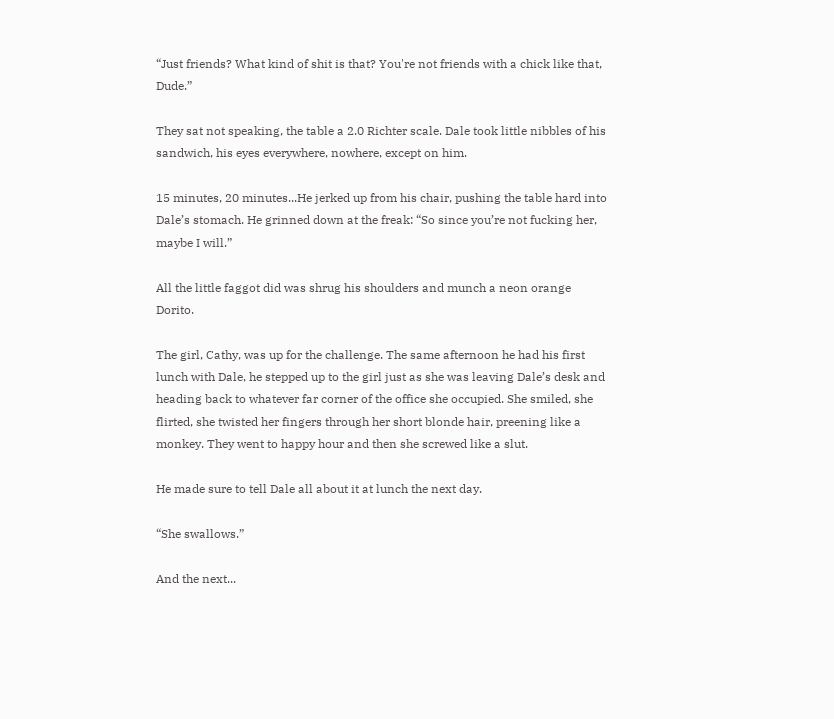“Just friends? What kind of shit is that? You're not friends with a chick like that, Dude.”

They sat not speaking, the table a 2.0 Richter scale. Dale took little nibbles of his sandwich, his eyes everywhere, nowhere, except on him.

15 minutes, 20 minutes...He jerked up from his chair, pushing the table hard into Dale’s stomach. He grinned down at the freak: “So since you’re not fucking her, maybe I will.”

All the little faggot did was shrug his shoulders and munch a neon orange Dorito.

The girl, Cathy, was up for the challenge. The same afternoon he had his first lunch with Dale, he stepped up to the girl just as she was leaving Dale’s desk and heading back to whatever far corner of the office she occupied. She smiled, she flirted, she twisted her fingers through her short blonde hair, preening like a monkey. They went to happy hour and then she screwed like a slut.

He made sure to tell Dale all about it at lunch the next day.

“She swallows.”

And the next...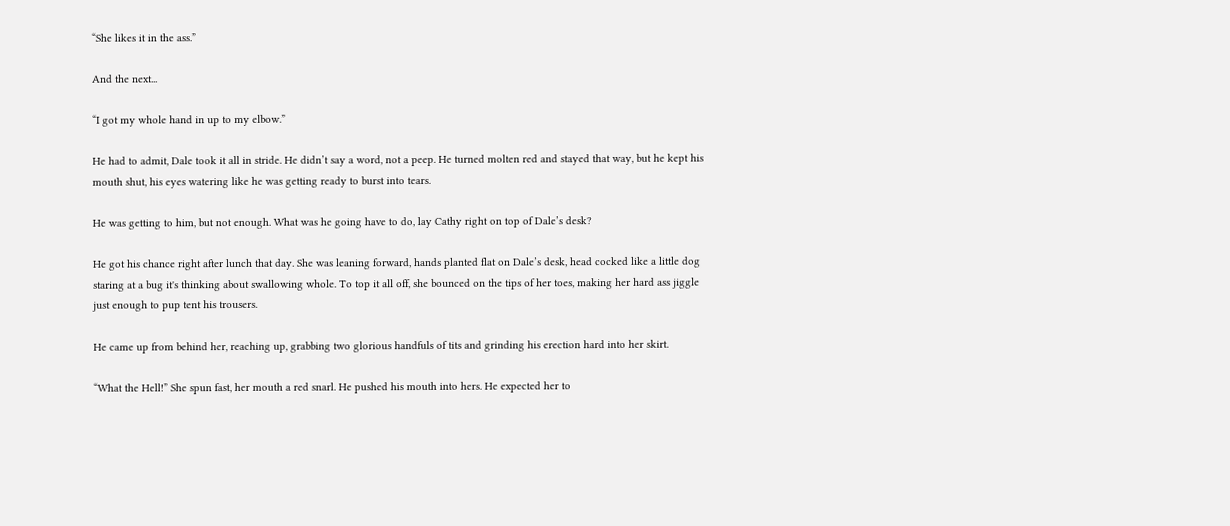“She likes it in the ass.”

And the next...

“I got my whole hand in up to my elbow.”

He had to admit, Dale took it all in stride. He didn’t say a word, not a peep. He turned molten red and stayed that way, but he kept his mouth shut, his eyes watering like he was getting ready to burst into tears.

He was getting to him, but not enough. What was he going have to do, lay Cathy right on top of Dale’s desk?

He got his chance right after lunch that day. She was leaning forward, hands planted flat on Dale’s desk, head cocked like a little dog staring at a bug it's thinking about swallowing whole. To top it all off, she bounced on the tips of her toes, making her hard ass jiggle just enough to pup tent his trousers.

He came up from behind her, reaching up, grabbing two glorious handfuls of tits and grinding his erection hard into her skirt.

“What the Hell!” She spun fast, her mouth a red snarl. He pushed his mouth into hers. He expected her to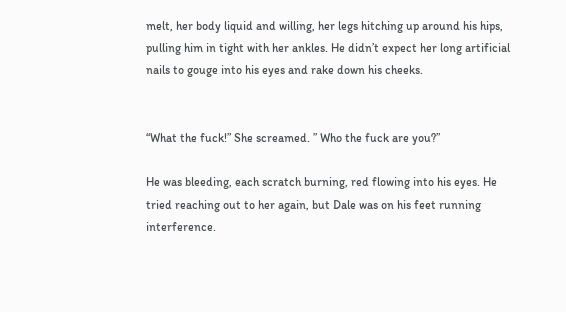melt, her body liquid and willing, her legs hitching up around his hips, pulling him in tight with her ankles. He didn’t expect her long artificial nails to gouge into his eyes and rake down his cheeks.


“What the fuck!” She screamed. ” Who the fuck are you?”

He was bleeding, each scratch burning, red flowing into his eyes. He tried reaching out to her again, but Dale was on his feet running interference.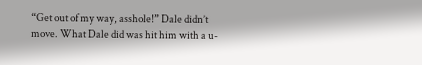“Get out of my way, asshole!” Dale didn’t move. What Dale did was hit him with a u-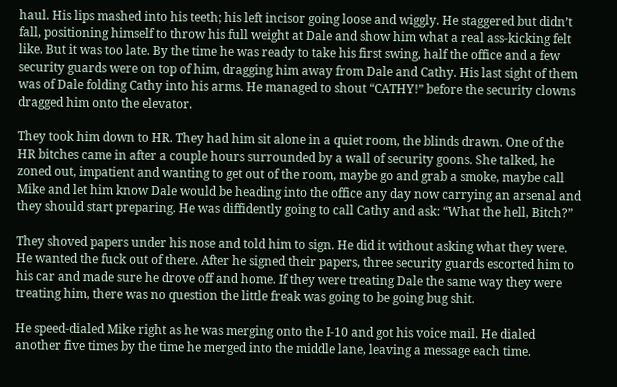haul. His lips mashed into his teeth; his left incisor going loose and wiggly. He staggered but didn’t fall, positioning himself to throw his full weight at Dale and show him what a real ass-kicking felt like. But it was too late. By the time he was ready to take his first swing, half the office and a few security guards were on top of him, dragging him away from Dale and Cathy. His last sight of them was of Dale folding Cathy into his arms. He managed to shout “CATHY!” before the security clowns dragged him onto the elevator.

They took him down to HR. They had him sit alone in a quiet room, the blinds drawn. One of the HR bitches came in after a couple hours surrounded by a wall of security goons. She talked, he zoned out, impatient and wanting to get out of the room, maybe go and grab a smoke, maybe call Mike and let him know Dale would be heading into the office any day now carrying an arsenal and they should start preparing. He was diffidently going to call Cathy and ask: “What the hell, Bitch?”

They shoved papers under his nose and told him to sign. He did it without asking what they were. He wanted the fuck out of there. After he signed their papers, three security guards escorted him to his car and made sure he drove off and home. If they were treating Dale the same way they were treating him, there was no question the little freak was going to be going bug shit.

He speed-dialed Mike right as he was merging onto the I-10 and got his voice mail. He dialed another five times by the time he merged into the middle lane, leaving a message each time.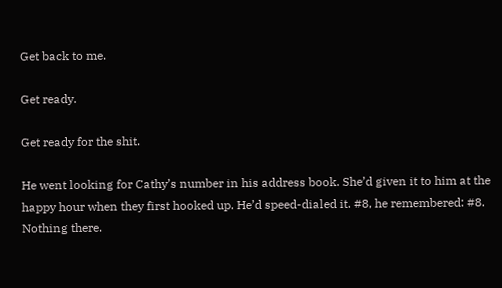Get back to me.

Get ready.

Get ready for the shit.

He went looking for Cathy’s number in his address book. She’d given it to him at the happy hour when they first hooked up. He’d speed-dialed it. #8, he remembered: #8. Nothing there.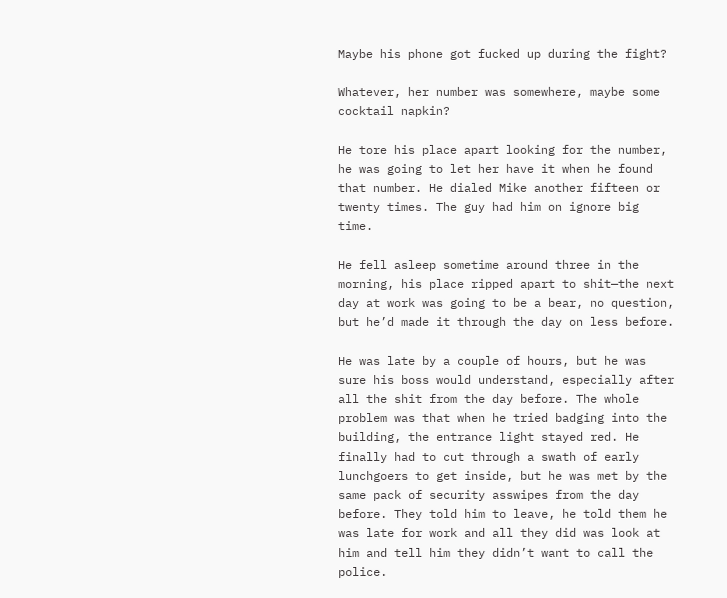Maybe his phone got fucked up during the fight?

Whatever, her number was somewhere, maybe some cocktail napkin?

He tore his place apart looking for the number, he was going to let her have it when he found that number. He dialed Mike another fifteen or twenty times. The guy had him on ignore big time.

He fell asleep sometime around three in the morning, his place ripped apart to shit—the next day at work was going to be a bear, no question, but he’d made it through the day on less before.

He was late by a couple of hours, but he was sure his boss would understand, especially after all the shit from the day before. The whole problem was that when he tried badging into the building, the entrance light stayed red. He finally had to cut through a swath of early lunchgoers to get inside, but he was met by the same pack of security asswipes from the day before. They told him to leave, he told them he was late for work and all they did was look at him and tell him they didn’t want to call the police.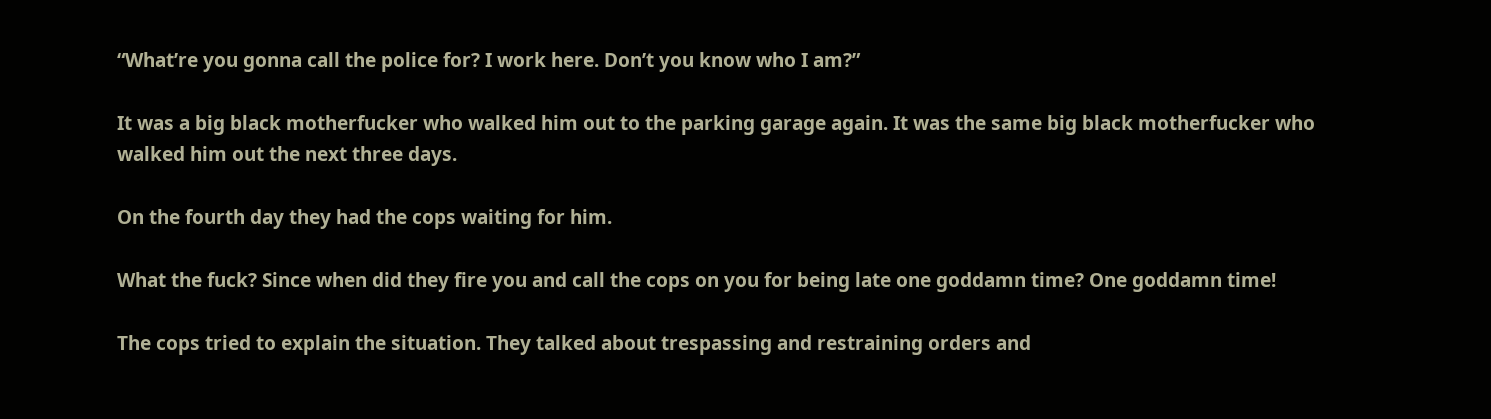“What’re you gonna call the police for? I work here. Don’t you know who I am?”

It was a big black motherfucker who walked him out to the parking garage again. It was the same big black motherfucker who walked him out the next three days.

On the fourth day they had the cops waiting for him.

What the fuck? Since when did they fire you and call the cops on you for being late one goddamn time? One goddamn time!

The cops tried to explain the situation. They talked about trespassing and restraining orders and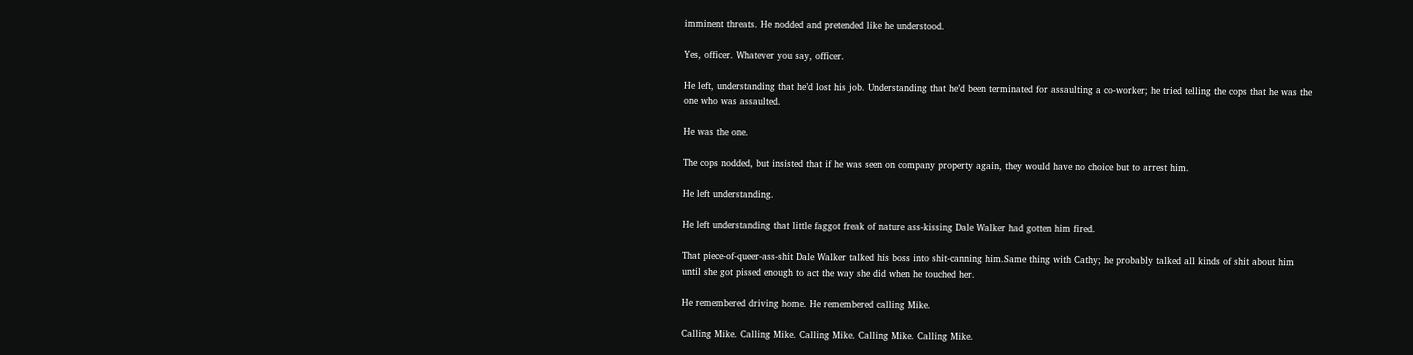imminent threats. He nodded and pretended like he understood.

Yes, officer. Whatever you say, officer.

He left, understanding that he’d lost his job. Understanding that he’d been terminated for assaulting a co-worker; he tried telling the cops that he was the one who was assaulted.

He was the one.

The cops nodded, but insisted that if he was seen on company property again, they would have no choice but to arrest him.

He left understanding.

He left understanding that little faggot freak of nature ass-kissing Dale Walker had gotten him fired.

That piece-of-queer-ass-shit Dale Walker talked his boss into shit-canning him.Same thing with Cathy; he probably talked all kinds of shit about him until she got pissed enough to act the way she did when he touched her.

He remembered driving home. He remembered calling Mike.

Calling Mike. Calling Mike. Calling Mike. Calling Mike. Calling Mike.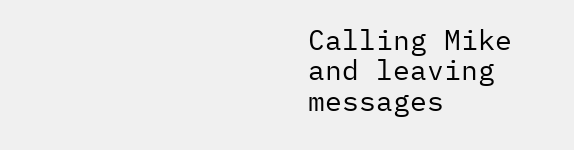Calling Mike and leaving messages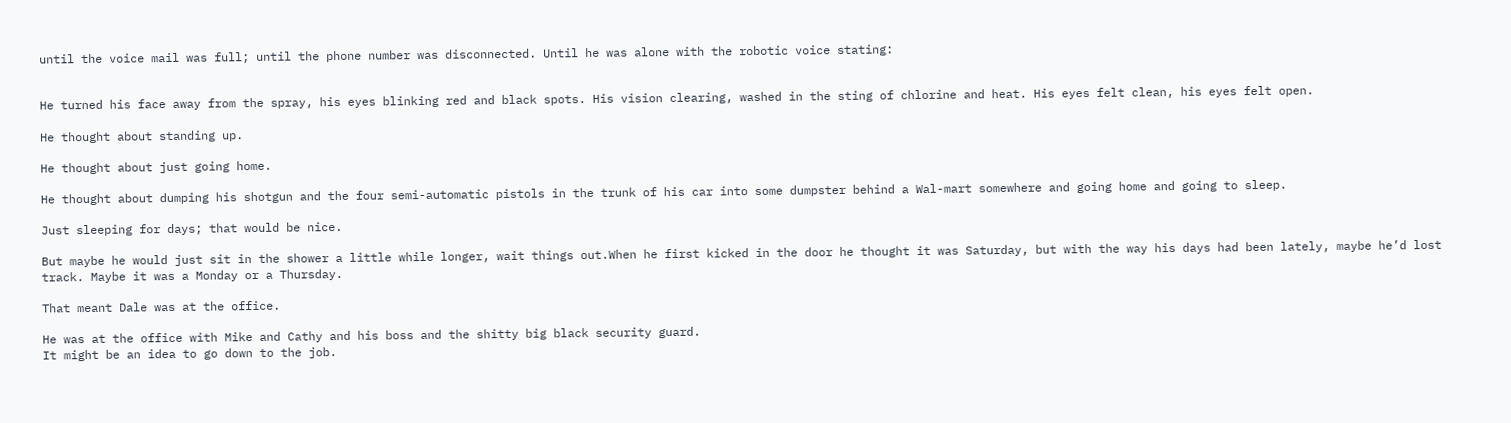until the voice mail was full; until the phone number was disconnected. Until he was alone with the robotic voice stating:


He turned his face away from the spray, his eyes blinking red and black spots. His vision clearing, washed in the sting of chlorine and heat. His eyes felt clean, his eyes felt open.

He thought about standing up.

He thought about just going home.

He thought about dumping his shotgun and the four semi-automatic pistols in the trunk of his car into some dumpster behind a Wal-mart somewhere and going home and going to sleep.

Just sleeping for days; that would be nice.

But maybe he would just sit in the shower a little while longer, wait things out.When he first kicked in the door he thought it was Saturday, but with the way his days had been lately, maybe he’d lost track. Maybe it was a Monday or a Thursday.

That meant Dale was at the office.

He was at the office with Mike and Cathy and his boss and the shitty big black security guard.
It might be an idea to go down to the job.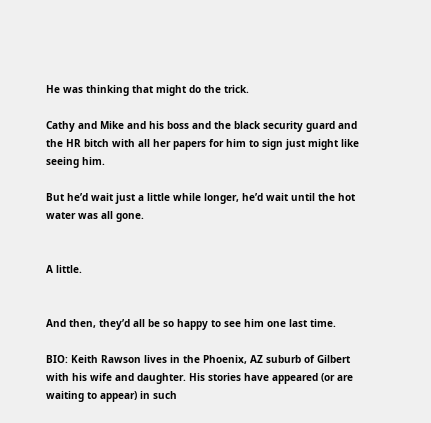He was thinking that might do the trick.

Cathy and Mike and his boss and the black security guard and the HR bitch with all her papers for him to sign just might like seeing him.

But he’d wait just a little while longer, he’d wait until the hot water was all gone.


A little.


And then, they’d all be so happy to see him one last time.

BIO: Keith Rawson lives in the Phoenix, AZ suburb of Gilbert with his wife and daughter. His stories have appeared (or are waiting to appear) in such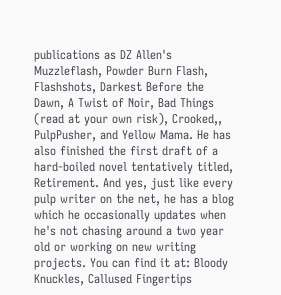publications as DZ Allen's Muzzleflash, Powder Burn Flash, Flashshots, Darkest Before the Dawn, A Twist of Noir, Bad Things (read at your own risk), Crooked,, PulpPusher, and Yellow Mama. He has also finished the first draft of a hard-boiled novel tentatively titled, Retirement. And yes, just like every pulp writer on the net, he has a blog which he occasionally updates when he's not chasing around a two year old or working on new writing projects. You can find it at: Bloody Knuckles, Callused Fingertips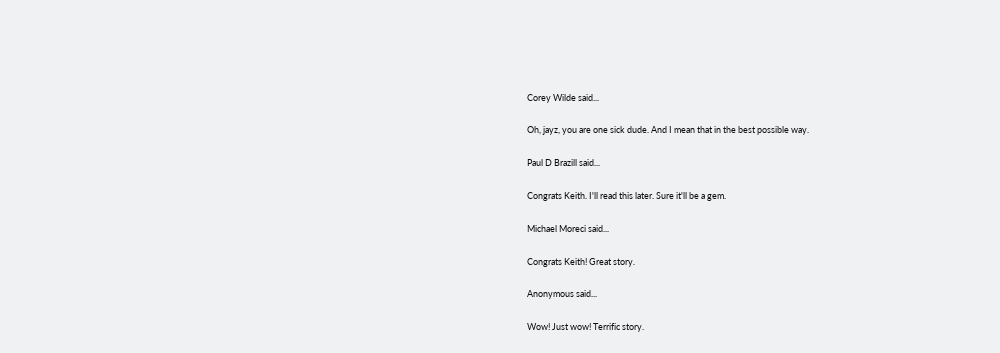Corey Wilde said...

Oh, jayz, you are one sick dude. And I mean that in the best possible way.

Paul D Brazill said...

Congrats Keith. I'll read this later. Sure it'll be a gem.

Michael Moreci said...

Congrats Keith! Great story.

Anonymous said...

Wow! Just wow! Terrific story.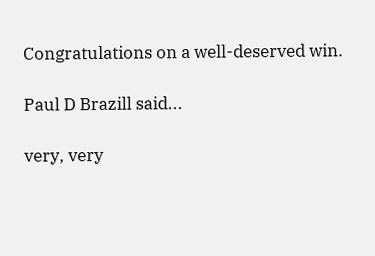Congratulations on a well-deserved win.

Paul D Brazill said...

very, very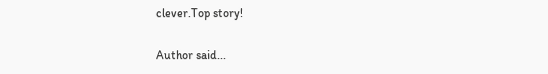clever.Top story!

Author said...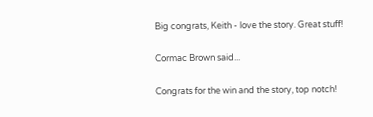Big congrats, Keith - love the story. Great stuff!

Cormac Brown said...

Congrats for the win and the story, top notch!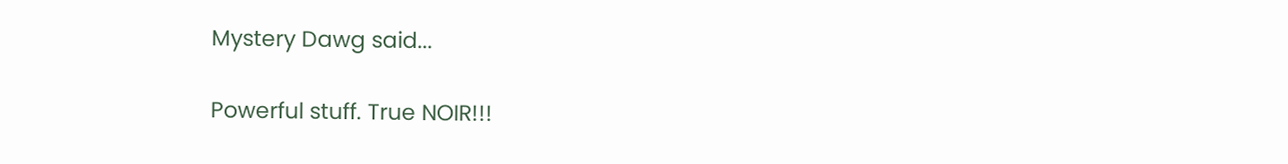Mystery Dawg said...

Powerful stuff. True NOIR!!!